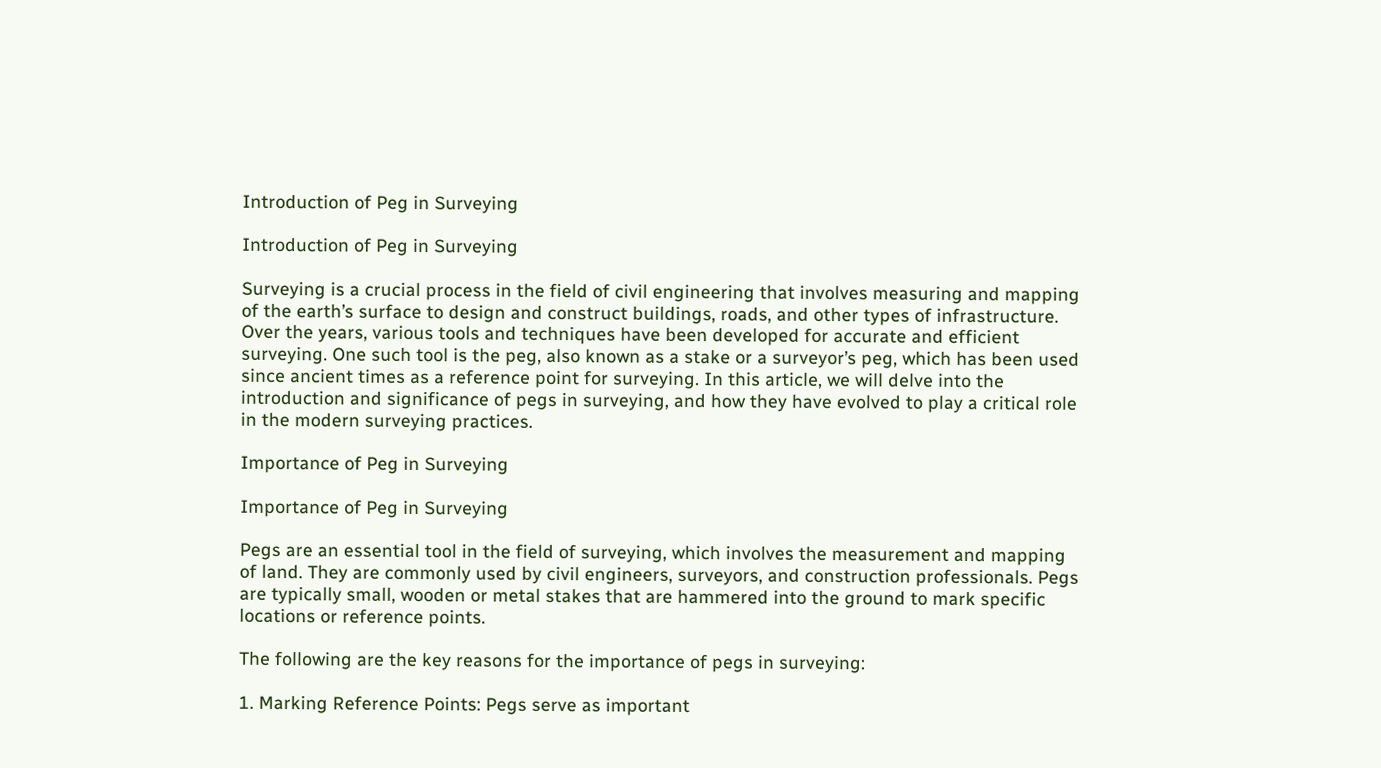Introduction of Peg in Surveying

Introduction of Peg in Surveying

Surveying is a crucial process in the field of civil engineering that involves measuring and mapping of the earth’s surface to design and construct buildings, roads, and other types of infrastructure. Over the years, various tools and techniques have been developed for accurate and efficient surveying. One such tool is the peg, also known as a stake or a surveyor’s peg, which has been used since ancient times as a reference point for surveying. In this article, we will delve into the introduction and significance of pegs in surveying, and how they have evolved to play a critical role in the modern surveying practices.

Importance of Peg in Surveying

Importance of Peg in Surveying

Pegs are an essential tool in the field of surveying, which involves the measurement and mapping of land. They are commonly used by civil engineers, surveyors, and construction professionals. Pegs are typically small, wooden or metal stakes that are hammered into the ground to mark specific locations or reference points.

The following are the key reasons for the importance of pegs in surveying:

1. Marking Reference Points: Pegs serve as important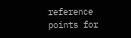reference points for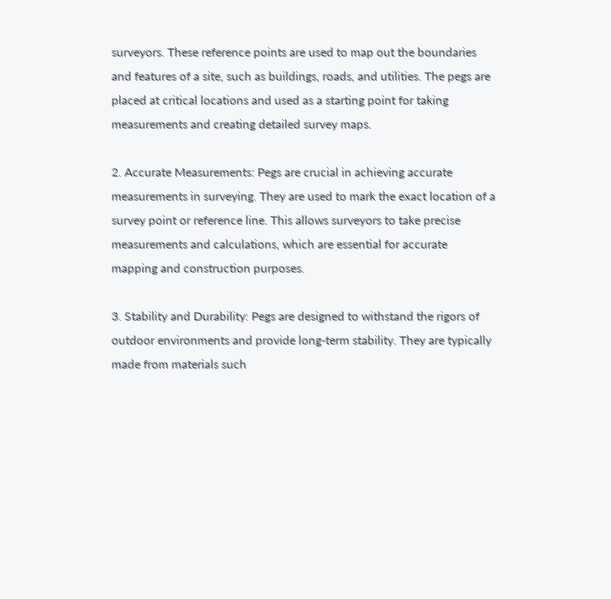surveyors. These reference points are used to map out the boundaries and features of a site, such as buildings, roads, and utilities. The pegs are placed at critical locations and used as a starting point for taking measurements and creating detailed survey maps.

2. Accurate Measurements: Pegs are crucial in achieving accurate measurements in surveying. They are used to mark the exact location of a survey point or reference line. This allows surveyors to take precise measurements and calculations, which are essential for accurate mapping and construction purposes.

3. Stability and Durability: Pegs are designed to withstand the rigors of outdoor environments and provide long-term stability. They are typically made from materials such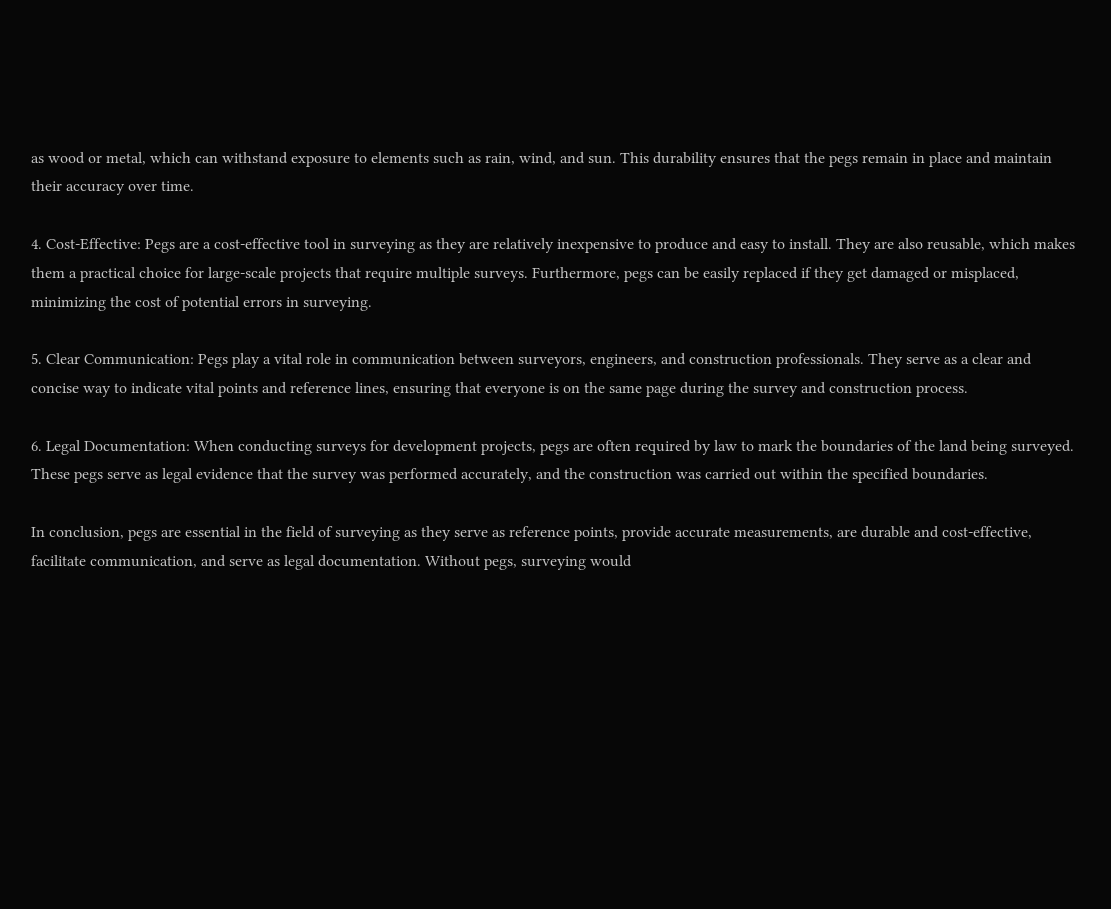as wood or metal, which can withstand exposure to elements such as rain, wind, and sun. This durability ensures that the pegs remain in place and maintain their accuracy over time.

4. Cost-Effective: Pegs are a cost-effective tool in surveying as they are relatively inexpensive to produce and easy to install. They are also reusable, which makes them a practical choice for large-scale projects that require multiple surveys. Furthermore, pegs can be easily replaced if they get damaged or misplaced, minimizing the cost of potential errors in surveying.

5. Clear Communication: Pegs play a vital role in communication between surveyors, engineers, and construction professionals. They serve as a clear and concise way to indicate vital points and reference lines, ensuring that everyone is on the same page during the survey and construction process.

6. Legal Documentation: When conducting surveys for development projects, pegs are often required by law to mark the boundaries of the land being surveyed. These pegs serve as legal evidence that the survey was performed accurately, and the construction was carried out within the specified boundaries.

In conclusion, pegs are essential in the field of surveying as they serve as reference points, provide accurate measurements, are durable and cost-effective, facilitate communication, and serve as legal documentation. Without pegs, surveying would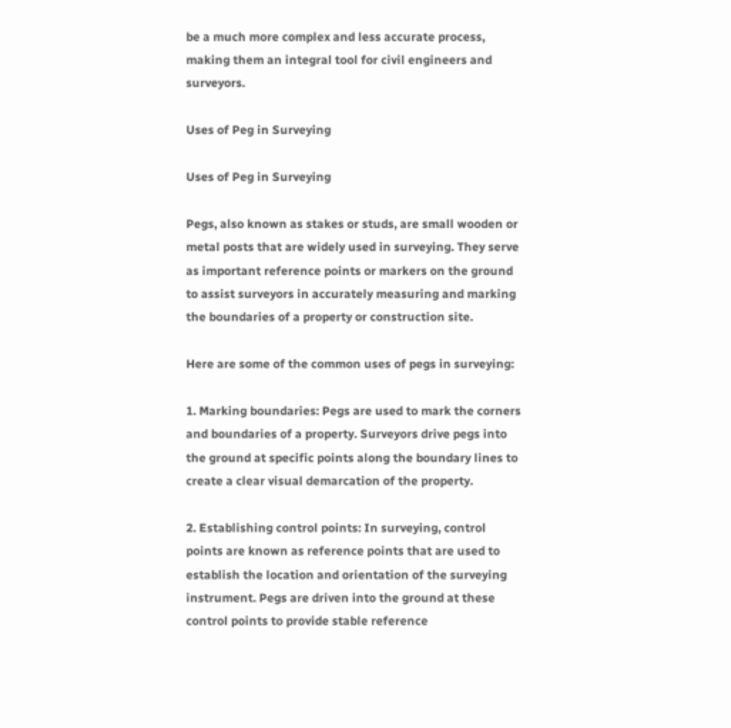be a much more complex and less accurate process, making them an integral tool for civil engineers and surveyors.

Uses of Peg in Surveying

Uses of Peg in Surveying

Pegs, also known as stakes or studs, are small wooden or metal posts that are widely used in surveying. They serve as important reference points or markers on the ground to assist surveyors in accurately measuring and marking the boundaries of a property or construction site.

Here are some of the common uses of pegs in surveying:

1. Marking boundaries: Pegs are used to mark the corners and boundaries of a property. Surveyors drive pegs into the ground at specific points along the boundary lines to create a clear visual demarcation of the property.

2. Establishing control points: In surveying, control points are known as reference points that are used to establish the location and orientation of the surveying instrument. Pegs are driven into the ground at these control points to provide stable reference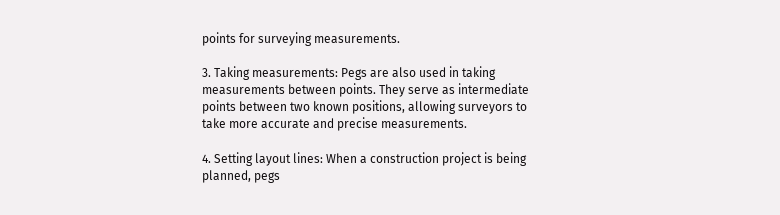points for surveying measurements.

3. Taking measurements: Pegs are also used in taking measurements between points. They serve as intermediate points between two known positions, allowing surveyors to take more accurate and precise measurements.

4. Setting layout lines: When a construction project is being planned, pegs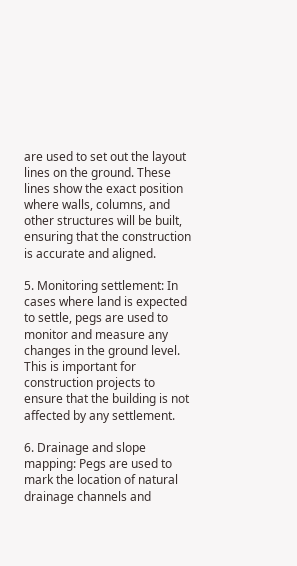are used to set out the layout lines on the ground. These lines show the exact position where walls, columns, and other structures will be built, ensuring that the construction is accurate and aligned.

5. Monitoring settlement: In cases where land is expected to settle, pegs are used to monitor and measure any changes in the ground level. This is important for construction projects to ensure that the building is not affected by any settlement.

6. Drainage and slope mapping: Pegs are used to mark the location of natural drainage channels and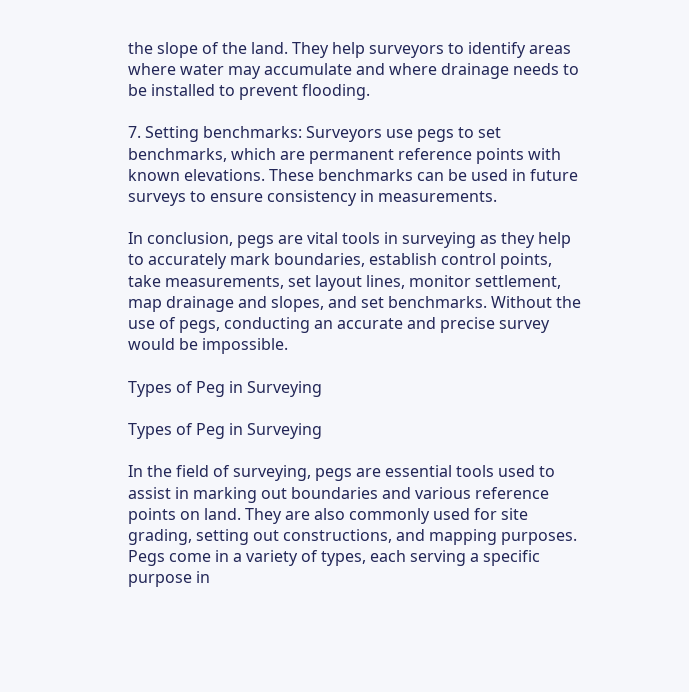the slope of the land. They help surveyors to identify areas where water may accumulate and where drainage needs to be installed to prevent flooding.

7. Setting benchmarks: Surveyors use pegs to set benchmarks, which are permanent reference points with known elevations. These benchmarks can be used in future surveys to ensure consistency in measurements.

In conclusion, pegs are vital tools in surveying as they help to accurately mark boundaries, establish control points, take measurements, set layout lines, monitor settlement, map drainage and slopes, and set benchmarks. Without the use of pegs, conducting an accurate and precise survey would be impossible.

Types of Peg in Surveying

Types of Peg in Surveying

In the field of surveying, pegs are essential tools used to assist in marking out boundaries and various reference points on land. They are also commonly used for site grading, setting out constructions, and mapping purposes. Pegs come in a variety of types, each serving a specific purpose in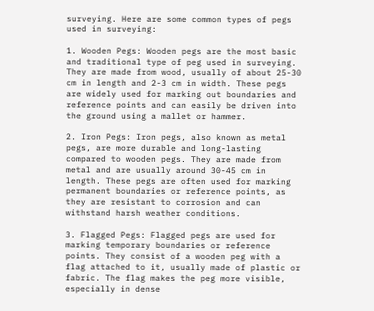surveying. Here are some common types of pegs used in surveying:

1. Wooden Pegs: Wooden pegs are the most basic and traditional type of peg used in surveying. They are made from wood, usually of about 25-30 cm in length and 2-3 cm in width. These pegs are widely used for marking out boundaries and reference points and can easily be driven into the ground using a mallet or hammer.

2. Iron Pegs: Iron pegs, also known as metal pegs, are more durable and long-lasting compared to wooden pegs. They are made from metal and are usually around 30-45 cm in length. These pegs are often used for marking permanent boundaries or reference points, as they are resistant to corrosion and can withstand harsh weather conditions.

3. Flagged Pegs: Flagged pegs are used for marking temporary boundaries or reference points. They consist of a wooden peg with a flag attached to it, usually made of plastic or fabric. The flag makes the peg more visible, especially in dense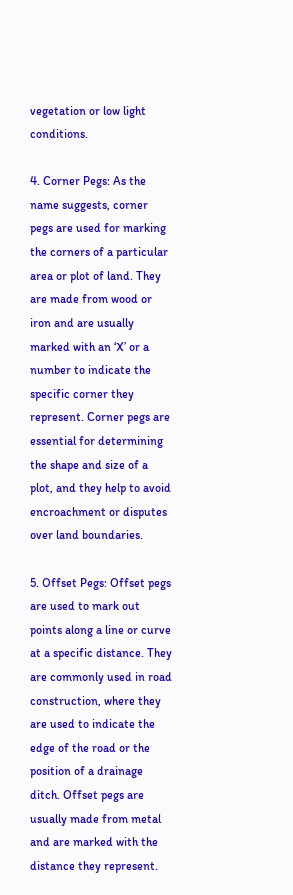vegetation or low light conditions.

4. Corner Pegs: As the name suggests, corner pegs are used for marking the corners of a particular area or plot of land. They are made from wood or iron and are usually marked with an ‘X’ or a number to indicate the specific corner they represent. Corner pegs are essential for determining the shape and size of a plot, and they help to avoid encroachment or disputes over land boundaries.

5. Offset Pegs: Offset pegs are used to mark out points along a line or curve at a specific distance. They are commonly used in road construction, where they are used to indicate the edge of the road or the position of a drainage ditch. Offset pegs are usually made from metal and are marked with the distance they represent.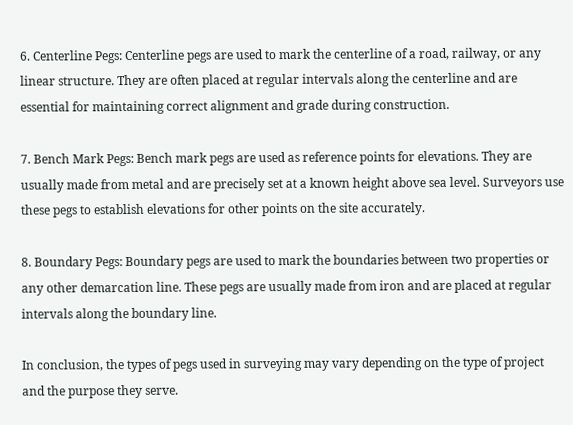6. Centerline Pegs: Centerline pegs are used to mark the centerline of a road, railway, or any linear structure. They are often placed at regular intervals along the centerline and are essential for maintaining correct alignment and grade during construction.

7. Bench Mark Pegs: Bench mark pegs are used as reference points for elevations. They are usually made from metal and are precisely set at a known height above sea level. Surveyors use these pegs to establish elevations for other points on the site accurately.

8. Boundary Pegs: Boundary pegs are used to mark the boundaries between two properties or any other demarcation line. These pegs are usually made from iron and are placed at regular intervals along the boundary line.

In conclusion, the types of pegs used in surveying may vary depending on the type of project and the purpose they serve.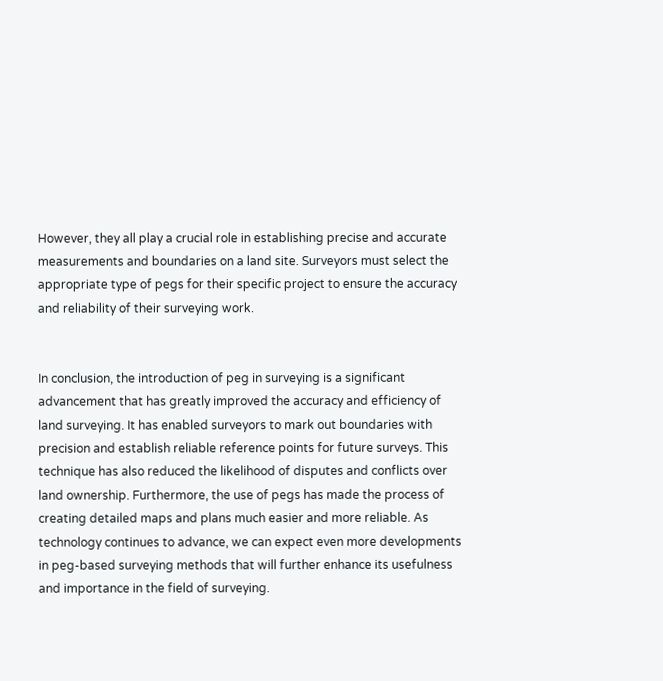However, they all play a crucial role in establishing precise and accurate measurements and boundaries on a land site. Surveyors must select the appropriate type of pegs for their specific project to ensure the accuracy and reliability of their surveying work.


In conclusion, the introduction of peg in surveying is a significant advancement that has greatly improved the accuracy and efficiency of land surveying. It has enabled surveyors to mark out boundaries with precision and establish reliable reference points for future surveys. This technique has also reduced the likelihood of disputes and conflicts over land ownership. Furthermore, the use of pegs has made the process of creating detailed maps and plans much easier and more reliable. As technology continues to advance, we can expect even more developments in peg-based surveying methods that will further enhance its usefulness and importance in the field of surveying.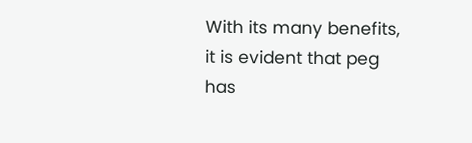With its many benefits, it is evident that peg has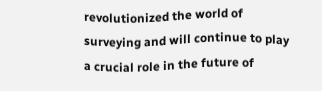revolutionized the world of surveying and will continue to play a crucial role in the future of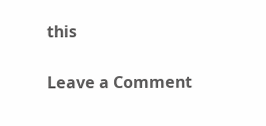this

Leave a Comment